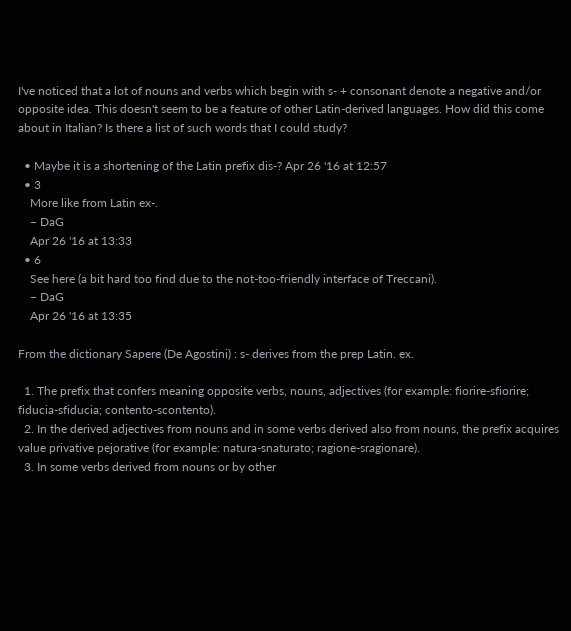I've noticed that a lot of nouns and verbs which begin with s- + consonant denote a negative and/or opposite idea. This doesn't seem to be a feature of other Latin-derived languages. How did this come about in Italian? Is there a list of such words that I could study?

  • Maybe it is a shortening of the Latin prefix dis-? Apr 26 '16 at 12:57
  • 3
    More like from Latin ex-.
    – DaG
    Apr 26 '16 at 13:33
  • 6
    See here (a bit hard too find due to the not-too-friendly interface of Treccani).
    – DaG
    Apr 26 '16 at 13:35

From the dictionary Sapere (De Agostini) : s- derives from the prep Latin. ex.

  1. The prefix that confers meaning opposite verbs, nouns, adjectives (for example: fiorire-sfiorire; fiducia-sfiducia; contento-scontento).
  2. In the derived adjectives from nouns and in some verbs derived also from nouns, the prefix acquires value privative pejorative (for example: natura-snaturato; ragione-sragionare).
  3. In some verbs derived from nouns or by other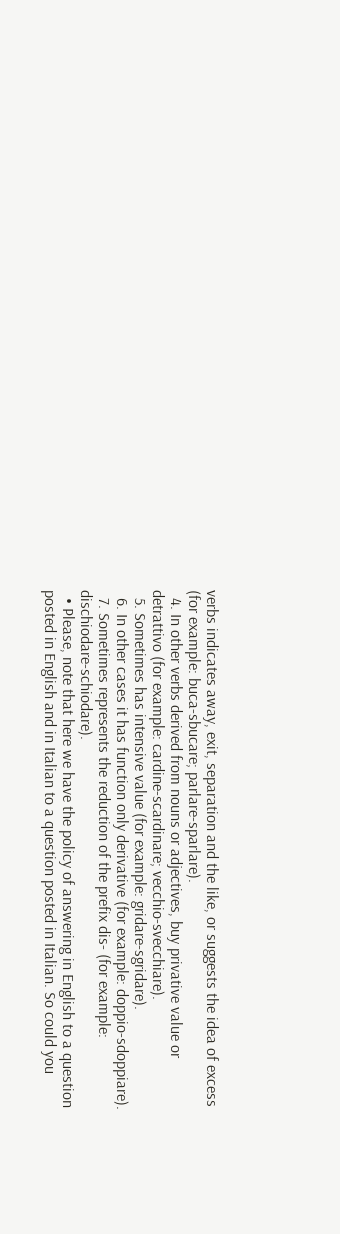verbs indicates away, exit, separation and the like, or suggests the idea of excess (for example: buca-sbucare; parlare-sparlare).
  4. In other verbs derived from nouns or adjectives, buy privative value or detrattivo (for example: cardine-scardinare; vecchio-svecchiare).
  5. Sometimes has intensive value (for example: gridare-sgridare).
  6. In other cases it has function only derivative (for example: doppio-sdoppiare).
  7. Sometimes represents the reduction of the prefix dis- (for example: dischiodare-schiodare).
  • Please, note that here we have the policy of answering in English to a question posted in English and in Italian to a question posted in Italian. So could you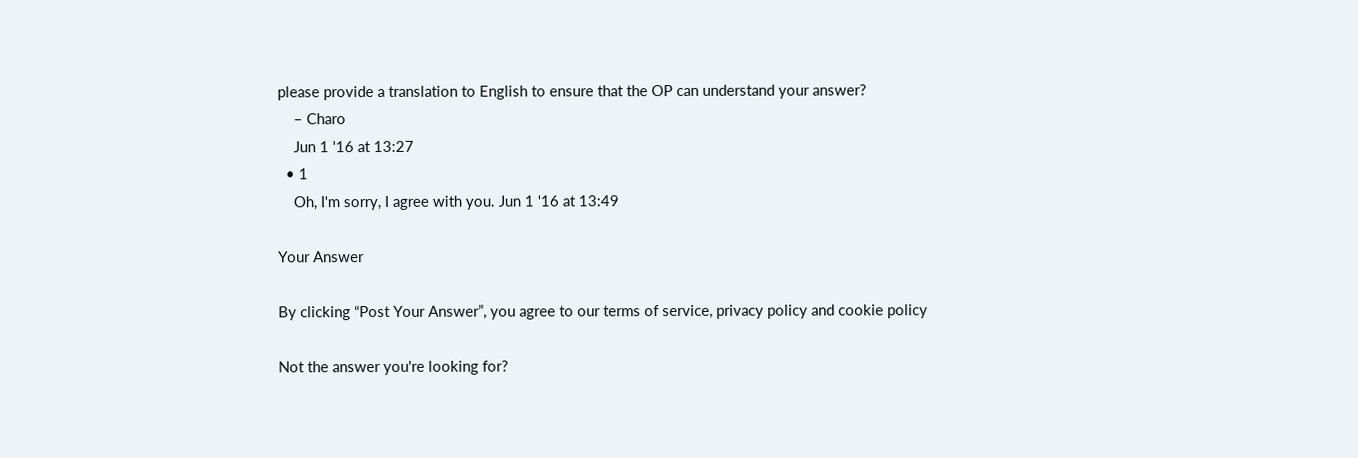please provide a translation to English to ensure that the OP can understand your answer?
    – Charo
    Jun 1 '16 at 13:27
  • 1
    Oh, I'm sorry, I agree with you. Jun 1 '16 at 13:49

Your Answer

By clicking “Post Your Answer”, you agree to our terms of service, privacy policy and cookie policy

Not the answer you're looking for?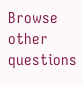Browse other questions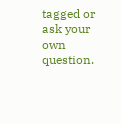tagged or ask your own question.